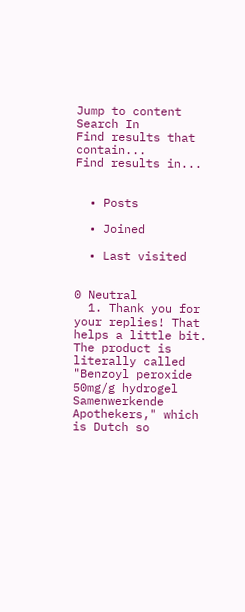Jump to content
Search In
Find results that contain...
Find results in...


  • Posts

  • Joined

  • Last visited


0 Neutral
  1. Thank you for your replies! That helps a little bit. The product is literally called "Benzoyl peroxide 50mg/g hydrogel Samenwerkende Apothekers," which is Dutch so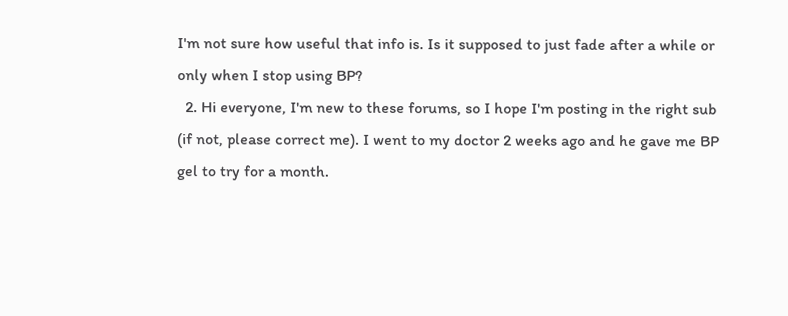I'm not sure how useful that info is. Is it supposed to just fade after a while or only when I stop using BP?
  2. Hi everyone, I'm new to these forums, so I hope I'm posting in the right sub (if not, please correct me). I went to my doctor 2 weeks ago and he gave me BP gel to try for a month.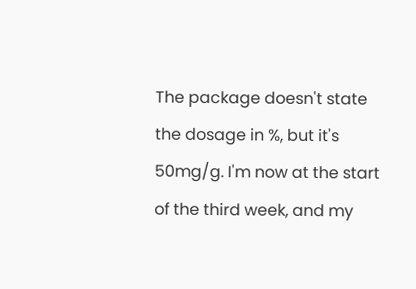The package doesn't state the dosage in %, but it's 50mg/g. I'm now at the start of the third week, and my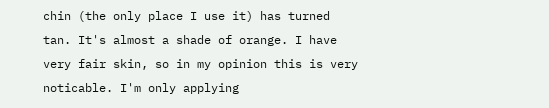chin (the only place I use it) has turned tan. It's almost a shade of orange. I have very fair skin, so in my opinion this is very noticable. I'm only applying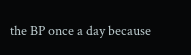the BP once a day because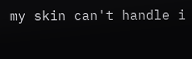my skin can't handle i